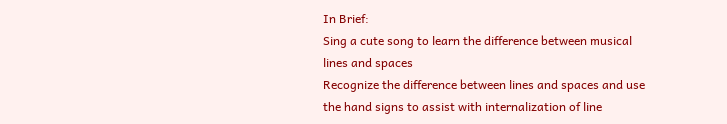In Brief:
Sing a cute song to learn the difference between musical lines and spaces
Recognize the difference between lines and spaces and use the hand signs to assist with internalization of line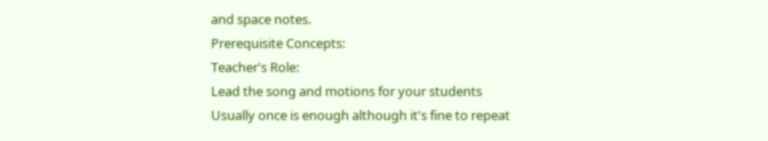and space notes.
Prerequisite Concepts:
Teacher's Role:
Lead the song and motions for your students
Usually once is enough although it's fine to repeat